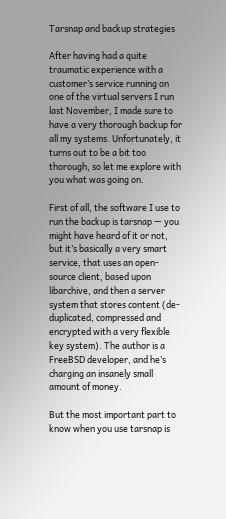Tarsnap and backup strategies

After having had a quite traumatic experience with a customer’s service running on one of the virtual servers I run last November, I made sure to have a very thorough backup for all my systems. Unfortunately, it turns out to be a bit too thorough, so let me explore with you what was going on.

First of all, the software I use to run the backup is tarsnap — you might have heard of it or not, but it’s basically a very smart service, that uses an open-source client, based upon libarchive, and then a server system that stores content (de-duplicated, compressed and encrypted with a very flexible key system). The author is a FreeBSD developer, and he’s charging an insanely small amount of money.

But the most important part to know when you use tarsnap is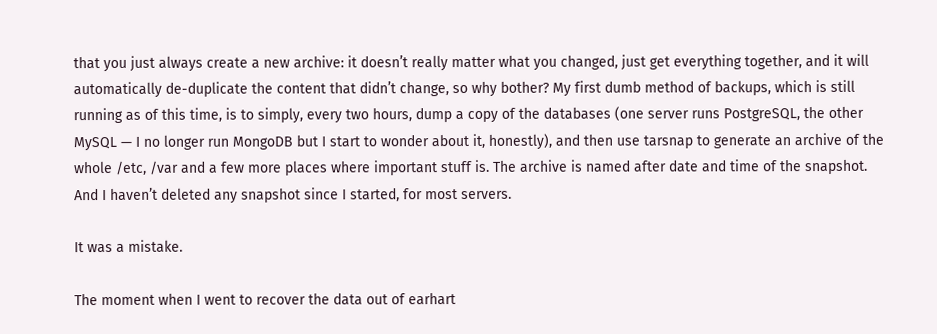that you just always create a new archive: it doesn’t really matter what you changed, just get everything together, and it will automatically de-duplicate the content that didn’t change, so why bother? My first dumb method of backups, which is still running as of this time, is to simply, every two hours, dump a copy of the databases (one server runs PostgreSQL, the other MySQL — I no longer run MongoDB but I start to wonder about it, honestly), and then use tarsnap to generate an archive of the whole /etc, /var and a few more places where important stuff is. The archive is named after date and time of the snapshot. And I haven’t deleted any snapshot since I started, for most servers.

It was a mistake.

The moment when I went to recover the data out of earhart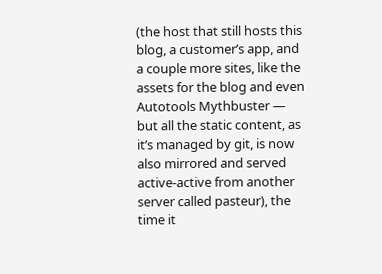(the host that still hosts this blog, a customer’s app, and a couple more sites, like the assets for the blog and even Autotools Mythbuster — but all the static content, as it’s managed by git, is now also mirrored and served active-active from another server called pasteur), the time it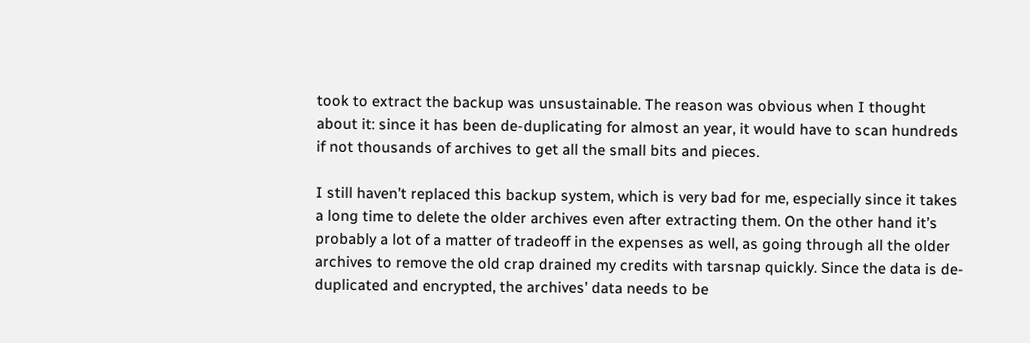took to extract the backup was unsustainable. The reason was obvious when I thought about it: since it has been de-duplicating for almost an year, it would have to scan hundreds if not thousands of archives to get all the small bits and pieces.

I still haven’t replaced this backup system, which is very bad for me, especially since it takes a long time to delete the older archives even after extracting them. On the other hand it’s probably a lot of a matter of tradeoff in the expenses as well, as going through all the older archives to remove the old crap drained my credits with tarsnap quickly. Since the data is de-duplicated and encrypted, the archives’ data needs to be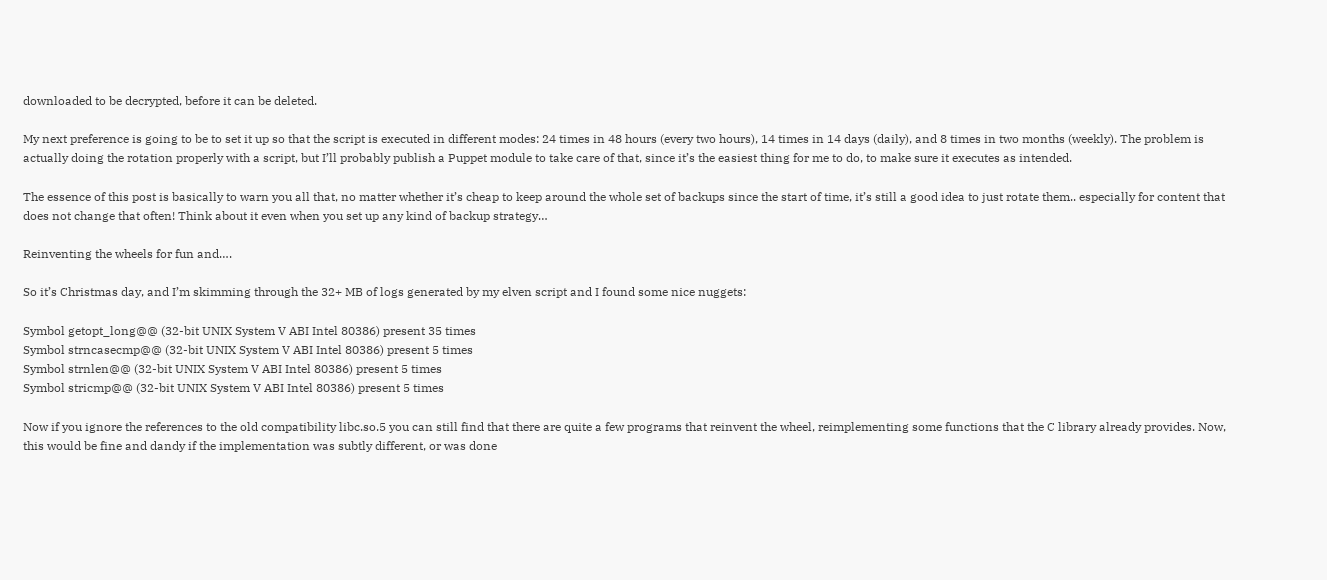downloaded to be decrypted, before it can be deleted.

My next preference is going to be to set it up so that the script is executed in different modes: 24 times in 48 hours (every two hours), 14 times in 14 days (daily), and 8 times in two months (weekly). The problem is actually doing the rotation properly with a script, but I’ll probably publish a Puppet module to take care of that, since it’s the easiest thing for me to do, to make sure it executes as intended.

The essence of this post is basically to warn you all that, no matter whether it’s cheap to keep around the whole set of backups since the start of time, it’s still a good idea to just rotate them.. especially for content that does not change that often! Think about it even when you set up any kind of backup strategy…

Reinventing the wheels for fun and….

So it’s Christmas day, and I’m skimming through the 32+ MB of logs generated by my elven script and I found some nice nuggets:

Symbol getopt_long@@ (32-bit UNIX System V ABI Intel 80386) present 35 times
Symbol strncasecmp@@ (32-bit UNIX System V ABI Intel 80386) present 5 times
Symbol strnlen@@ (32-bit UNIX System V ABI Intel 80386) present 5 times
Symbol stricmp@@ (32-bit UNIX System V ABI Intel 80386) present 5 times

Now if you ignore the references to the old compatibility libc.so.5 you can still find that there are quite a few programs that reinvent the wheel, reimplementing some functions that the C library already provides. Now, this would be fine and dandy if the implementation was subtly different, or was done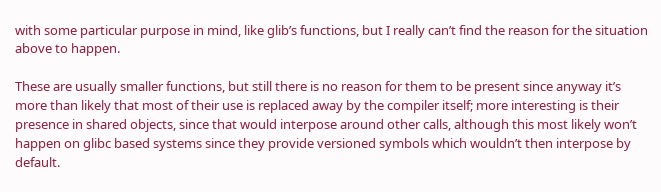with some particular purpose in mind, like glib’s functions, but I really can’t find the reason for the situation above to happen.

These are usually smaller functions, but still there is no reason for them to be present since anyway it’s more than likely that most of their use is replaced away by the compiler itself; more interesting is their presence in shared objects, since that would interpose around other calls, although this most likely won’t happen on glibc based systems since they provide versioned symbols which wouldn’t then interpose by default.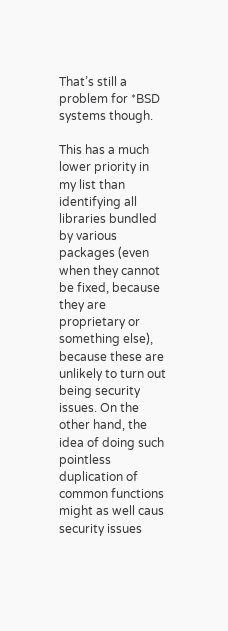That’s still a problem for *BSD systems though.

This has a much lower priority in my list than identifying all libraries bundled by various packages (even when they cannot be fixed, because they are proprietary or something else), because these are unlikely to turn out being security issues. On the other hand, the idea of doing such pointless duplication of common functions might as well caus security issues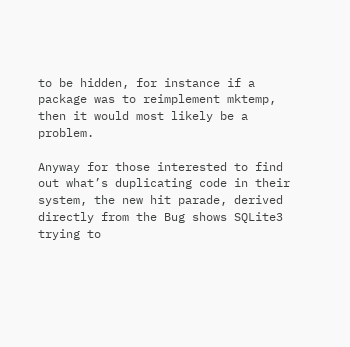to be hidden, for instance if a package was to reimplement mktemp, then it would most likely be a problem.

Anyway for those interested to find out what’s duplicating code in their system, the new hit parade, derived directly from the Bug shows SQLite3 trying to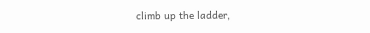climb up the ladder,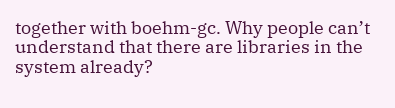together with boehm-gc. Why people can’t understand that there are libraries in the system already?